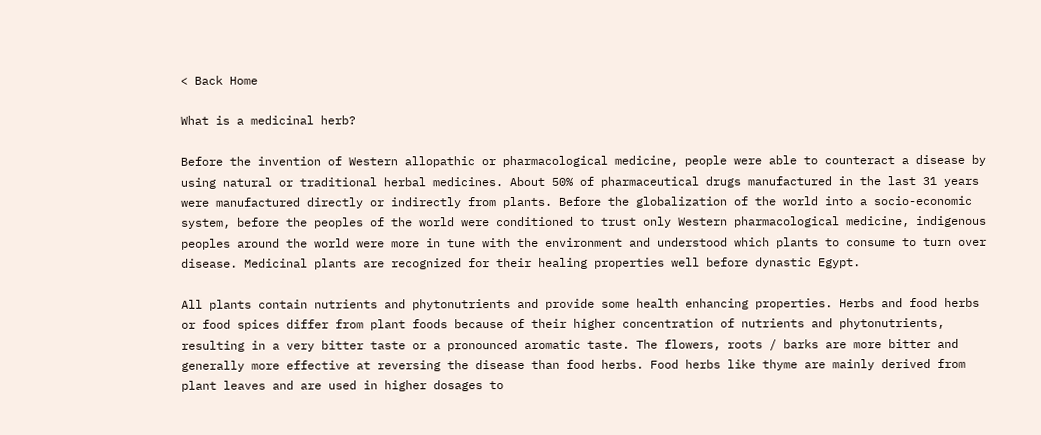< Back Home

What is a medicinal herb?

Before the invention of Western allopathic or pharmacological medicine, people were able to counteract a disease by using natural or traditional herbal medicines. About 50% of pharmaceutical drugs manufactured in the last 31 years were manufactured directly or indirectly from plants. Before the globalization of the world into a socio-economic system, before the peoples of the world were conditioned to trust only Western pharmacological medicine, indigenous peoples around the world were more in tune with the environment and understood which plants to consume to turn over disease. Medicinal plants are recognized for their healing properties well before dynastic Egypt.

All plants contain nutrients and phytonutrients and provide some health enhancing properties. Herbs and food herbs or food spices differ from plant foods because of their higher concentration of nutrients and phytonutrients, resulting in a very bitter taste or a pronounced aromatic taste. The flowers, roots / barks are more bitter and generally more effective at reversing the disease than food herbs. Food herbs like thyme are mainly derived from plant leaves and are used in higher dosages to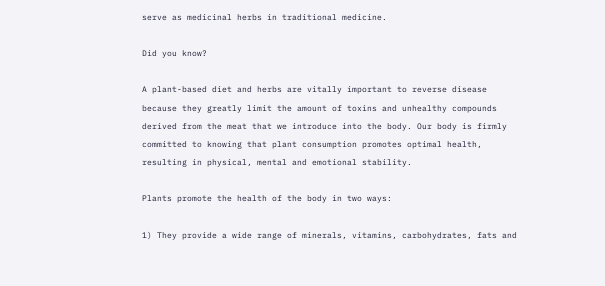serve as medicinal herbs in traditional medicine.

Did you know?

A plant-based diet and herbs are vitally important to reverse disease because they greatly limit the amount of toxins and unhealthy compounds derived from the meat that we introduce into the body. Our body is firmly committed to knowing that plant consumption promotes optimal health, resulting in physical, mental and emotional stability.

Plants promote the health of the body in two ways:

1) They provide a wide range of minerals, vitamins, carbohydrates, fats and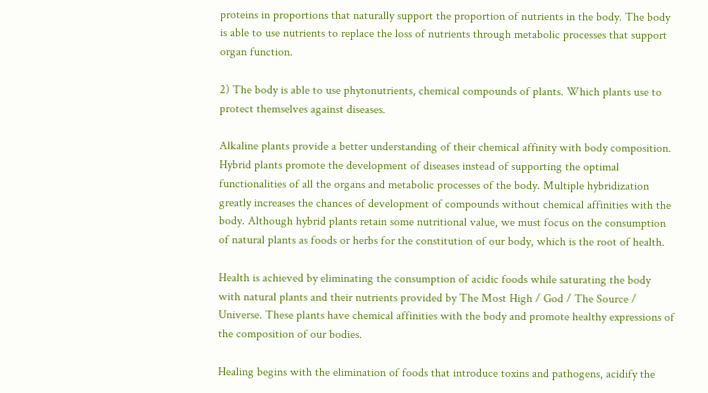proteins in proportions that naturally support the proportion of nutrients in the body. The body is able to use nutrients to replace the loss of nutrients through metabolic processes that support organ function.

2) The body is able to use phytonutrients, chemical compounds of plants. Which plants use to protect themselves against diseases.

Alkaline plants provide a better understanding of their chemical affinity with body composition. Hybrid plants promote the development of diseases instead of supporting the optimal functionalities of all the organs and metabolic processes of the body. Multiple hybridization greatly increases the chances of development of compounds without chemical affinities with the body. Although hybrid plants retain some nutritional value, we must focus on the consumption of natural plants as foods or herbs for the constitution of our body, which is the root of health.

Health is achieved by eliminating the consumption of acidic foods while saturating the body with natural plants and their nutrients provided by The Most High / God / The Source / Universe. These plants have chemical affinities with the body and promote healthy expressions of the composition of our bodies.

Healing begins with the elimination of foods that introduce toxins and pathogens, acidify the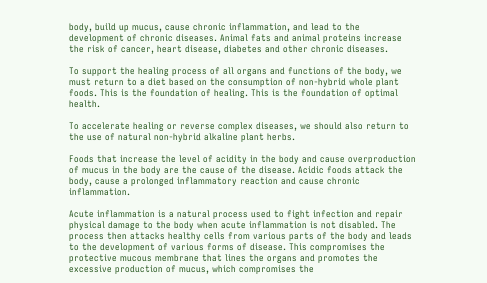body, build up mucus, cause chronic inflammation, and lead to the development of chronic diseases. Animal fats and animal proteins increase the risk of cancer, heart disease, diabetes and other chronic diseases.

To support the healing process of all organs and functions of the body, we must return to a diet based on the consumption of non-hybrid whole plant foods. This is the foundation of healing. This is the foundation of optimal health.

To accelerate healing or reverse complex diseases, we should also return to the use of natural non-hybrid alkaline plant herbs.

Foods that increase the level of acidity in the body and cause overproduction of mucus in the body are the cause of the disease. Acidic foods attack the body, cause a prolonged inflammatory reaction and cause chronic inflammation.

Acute inflammation is a natural process used to fight infection and repair physical damage to the body when acute inflammation is not disabled. The process then attacks healthy cells from various parts of the body and leads to the development of various forms of disease. This compromises the protective mucous membrane that lines the organs and promotes the excessive production of mucus, which compromises the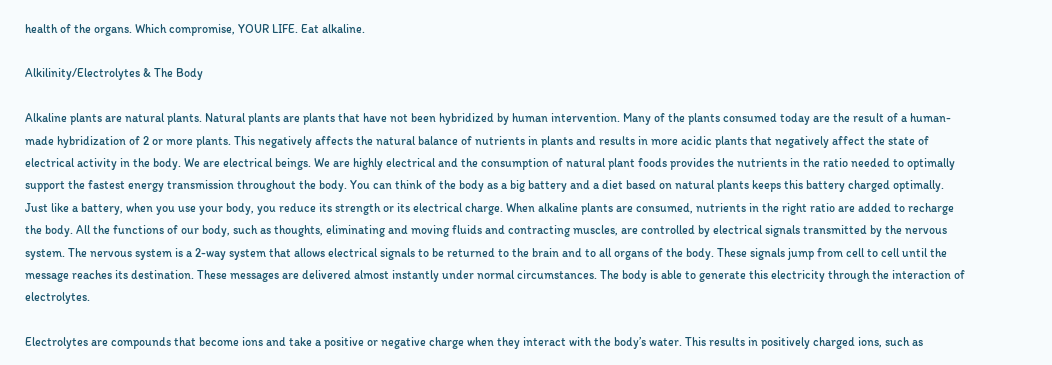health of the organs. Which compromise, YOUR LIFE. Eat alkaline.

Alkilinity/Electrolytes & The Body

Alkaline plants are natural plants. Natural plants are plants that have not been hybridized by human intervention. Many of the plants consumed today are the result of a human-made hybridization of 2 or more plants. This negatively affects the natural balance of nutrients in plants and results in more acidic plants that negatively affect the state of electrical activity in the body. We are electrical beings. We are highly electrical and the consumption of natural plant foods provides the nutrients in the ratio needed to optimally support the fastest energy transmission throughout the body. You can think of the body as a big battery and a diet based on natural plants keeps this battery charged optimally. Just like a battery, when you use your body, you reduce its strength or its electrical charge. When alkaline plants are consumed, nutrients in the right ratio are added to recharge the body. All the functions of our body, such as thoughts, eliminating and moving fluids and contracting muscles, are controlled by electrical signals transmitted by the nervous system. The nervous system is a 2-way system that allows electrical signals to be returned to the brain and to all organs of the body. These signals jump from cell to cell until the message reaches its destination. These messages are delivered almost instantly under normal circumstances. The body is able to generate this electricity through the interaction of electrolytes.

Electrolytes are compounds that become ions and take a positive or negative charge when they interact with the body’s water. This results in positively charged ions, such as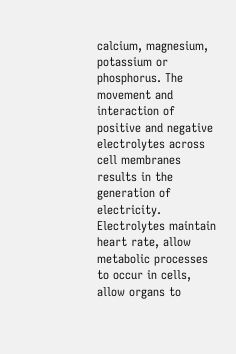calcium, magnesium, potassium or phosphorus. The movement and interaction of positive and negative electrolytes across cell membranes results in the generation of electricity. Electrolytes maintain heart rate, allow metabolic processes to occur in cells, allow organs to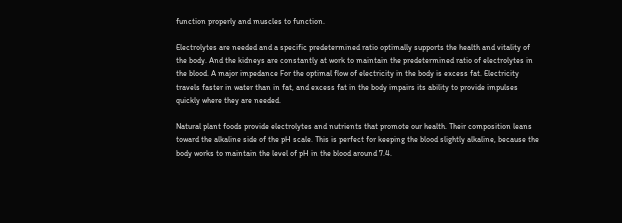function properly and muscles to function.

Electrolytes are needed and a specific predetermined ratio optimally supports the health and vitality of the body. And the kidneys are constantly at work to maintain the predetermined ratio of electrolytes in the blood. A major impedance For the optimal flow of electricity in the body is excess fat. Electricity travels faster in water than in fat, and excess fat in the body impairs its ability to provide impulses quickly where they are needed.

Natural plant foods provide electrolytes and nutrients that promote our health. Their composition leans toward the alkaline side of the pH scale. This is perfect for keeping the blood slightly alkaline, because the body works to maintain the level of pH in the blood around 7.4.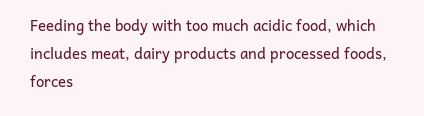Feeding the body with too much acidic food, which includes meat, dairy products and processed foods, forces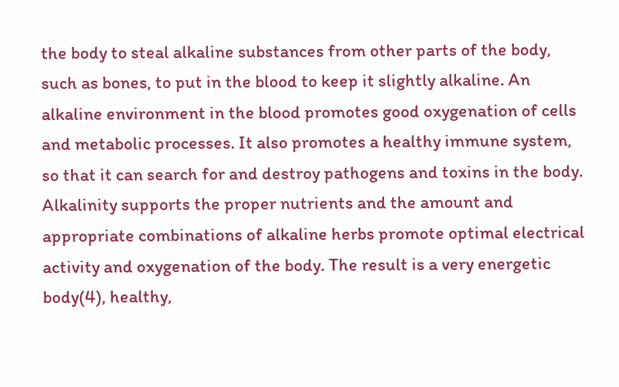the body to steal alkaline substances from other parts of the body, such as bones, to put in the blood to keep it slightly alkaline. An alkaline environment in the blood promotes good oxygenation of cells and metabolic processes. It also promotes a healthy immune system, so that it can search for and destroy pathogens and toxins in the body. Alkalinity supports the proper nutrients and the amount and appropriate combinations of alkaline herbs promote optimal electrical activity and oxygenation of the body. The result is a very energetic body(4), healthy,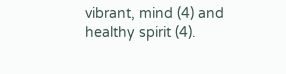vibrant, mind (4) and healthy spirit (4).